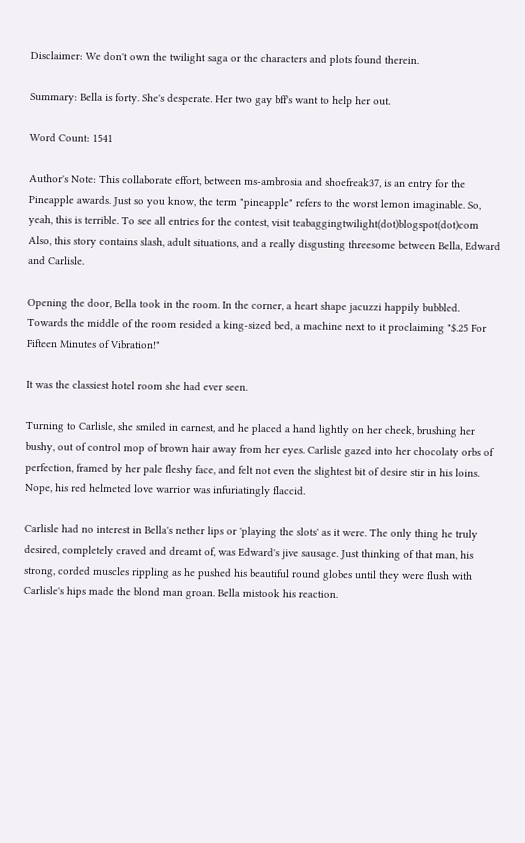Disclaimer: We don't own the twilight saga or the characters and plots found therein.

Summary: Bella is forty. She's desperate. Her two gay bff's want to help her out.

Word Count: 1541

Author's Note: This collaborate effort, between ms-ambrosia and shoefreak37, is an entry for the Pineapple awards. Just so you know, the term "pineapple" refers to the worst lemon imaginable. So, yeah, this is terrible. To see all entries for the contest, visit teabaggingtwilight(dot)blogspot(dot)com Also, this story contains slash, adult situations, and a really disgusting threesome between Bella, Edward and Carlisle.

Opening the door, Bella took in the room. In the corner, a heart shape jacuzzi happily bubbled. Towards the middle of the room resided a king-sized bed, a machine next to it proclaiming "$.25 For Fifteen Minutes of Vibration!"

It was the classiest hotel room she had ever seen.

Turning to Carlisle, she smiled in earnest, and he placed a hand lightly on her cheek, brushing her bushy, out of control mop of brown hair away from her eyes. Carlisle gazed into her chocolaty orbs of perfection, framed by her pale fleshy face, and felt not even the slightest bit of desire stir in his loins. Nope, his red helmeted love warrior was infuriatingly flaccid.

Carlisle had no interest in Bella's nether lips or 'playing the slots' as it were. The only thing he truly desired, completely craved and dreamt of, was Edward's jive sausage. Just thinking of that man, his strong, corded muscles rippling as he pushed his beautiful round globes until they were flush with Carlisle's hips made the blond man groan. Bella mistook his reaction.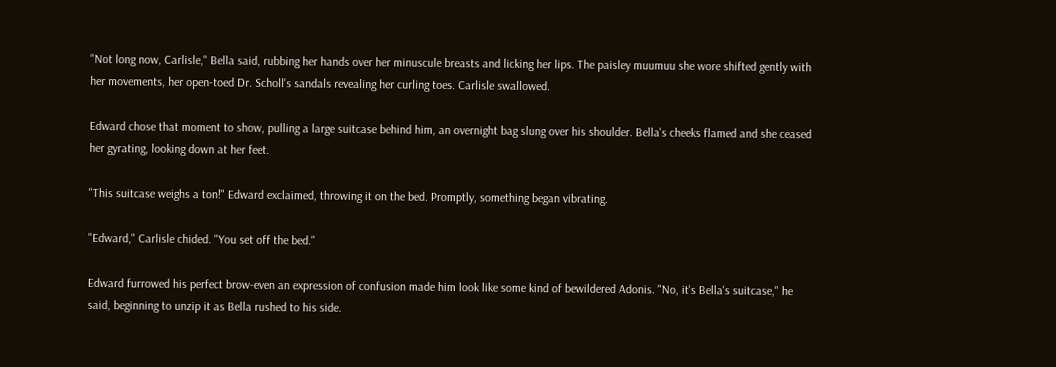"Not long now, Carlisle," Bella said, rubbing her hands over her minuscule breasts and licking her lips. The paisley muumuu she wore shifted gently with her movements, her open-toed Dr. Scholl's sandals revealing her curling toes. Carlisle swallowed.

Edward chose that moment to show, pulling a large suitcase behind him, an overnight bag slung over his shoulder. Bella's cheeks flamed and she ceased her gyrating, looking down at her feet.

"This suitcase weighs a ton!" Edward exclaimed, throwing it on the bed. Promptly, something began vibrating.

"Edward," Carlisle chided. "You set off the bed."

Edward furrowed his perfect brow-even an expression of confusion made him look like some kind of bewildered Adonis. "No, it's Bella's suitcase," he said, beginning to unzip it as Bella rushed to his side.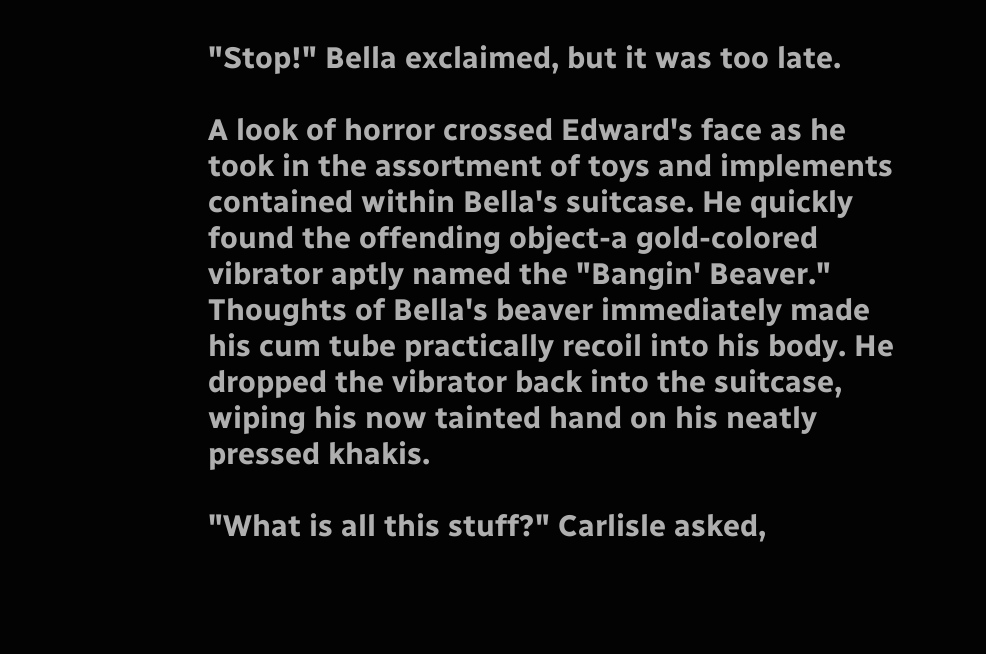"Stop!" Bella exclaimed, but it was too late.

A look of horror crossed Edward's face as he took in the assortment of toys and implements contained within Bella's suitcase. He quickly found the offending object-a gold-colored vibrator aptly named the "Bangin' Beaver." Thoughts of Bella's beaver immediately made his cum tube practically recoil into his body. He dropped the vibrator back into the suitcase, wiping his now tainted hand on his neatly pressed khakis.

"What is all this stuff?" Carlisle asked,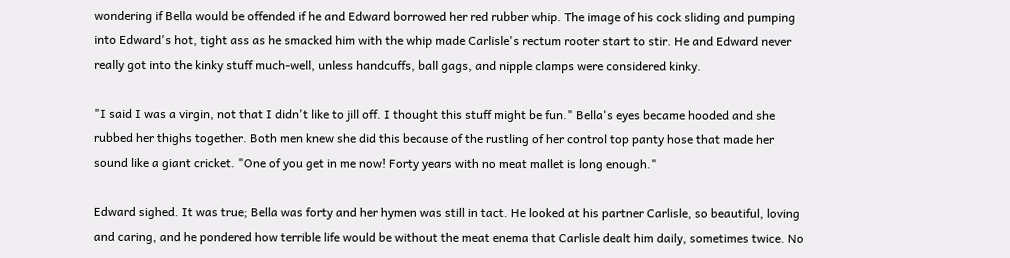wondering if Bella would be offended if he and Edward borrowed her red rubber whip. The image of his cock sliding and pumping into Edward's hot, tight ass as he smacked him with the whip made Carlisle's rectum rooter start to stir. He and Edward never really got into the kinky stuff much-well, unless handcuffs, ball gags, and nipple clamps were considered kinky.

"I said I was a virgin, not that I didn't like to jill off. I thought this stuff might be fun." Bella's eyes became hooded and she rubbed her thighs together. Both men knew she did this because of the rustling of her control top panty hose that made her sound like a giant cricket. "One of you get in me now! Forty years with no meat mallet is long enough."

Edward sighed. It was true; Bella was forty and her hymen was still in tact. He looked at his partner Carlisle, so beautiful, loving and caring, and he pondered how terrible life would be without the meat enema that Carlisle dealt him daily, sometimes twice. No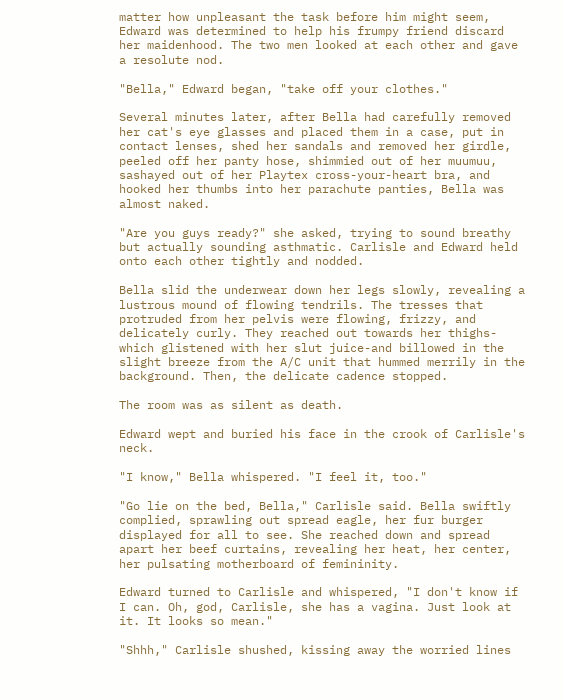matter how unpleasant the task before him might seem, Edward was determined to help his frumpy friend discard her maidenhood. The two men looked at each other and gave a resolute nod.

"Bella," Edward began, "take off your clothes."

Several minutes later, after Bella had carefully removed her cat's eye glasses and placed them in a case, put in contact lenses, shed her sandals and removed her girdle, peeled off her panty hose, shimmied out of her muumuu, sashayed out of her Playtex cross-your-heart bra, and hooked her thumbs into her parachute panties, Bella was almost naked.

"Are you guys ready?" she asked, trying to sound breathy but actually sounding asthmatic. Carlisle and Edward held onto each other tightly and nodded.

Bella slid the underwear down her legs slowly, revealing a lustrous mound of flowing tendrils. The tresses that protruded from her pelvis were flowing, frizzy, and delicately curly. They reached out towards her thighs-which glistened with her slut juice-and billowed in the slight breeze from the A/C unit that hummed merrily in the background. Then, the delicate cadence stopped.

The room was as silent as death.

Edward wept and buried his face in the crook of Carlisle's neck.

"I know," Bella whispered. "I feel it, too."

"Go lie on the bed, Bella," Carlisle said. Bella swiftly complied, sprawling out spread eagle, her fur burger displayed for all to see. She reached down and spread apart her beef curtains, revealing her heat, her center, her pulsating motherboard of femininity.

Edward turned to Carlisle and whispered, "I don't know if I can. Oh, god, Carlisle, she has a vagina. Just look at it. It looks so mean."

"Shhh," Carlisle shushed, kissing away the worried lines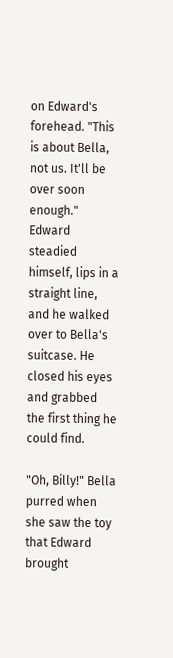on Edward's forehead. "This is about Bella, not us. It'll be over soon enough." Edward steadied himself, lips in a straight line, and he walked over to Bella's suitcase. He closed his eyes and grabbed the first thing he could find.

"Oh, Billy!" Bella purred when she saw the toy that Edward brought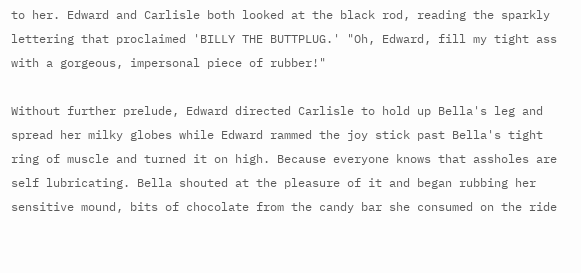to her. Edward and Carlisle both looked at the black rod, reading the sparkly lettering that proclaimed 'BILLY THE BUTTPLUG.' "Oh, Edward, fill my tight ass with a gorgeous, impersonal piece of rubber!"

Without further prelude, Edward directed Carlisle to hold up Bella's leg and spread her milky globes while Edward rammed the joy stick past Bella's tight ring of muscle and turned it on high. Because everyone knows that assholes are self lubricating. Bella shouted at the pleasure of it and began rubbing her sensitive mound, bits of chocolate from the candy bar she consumed on the ride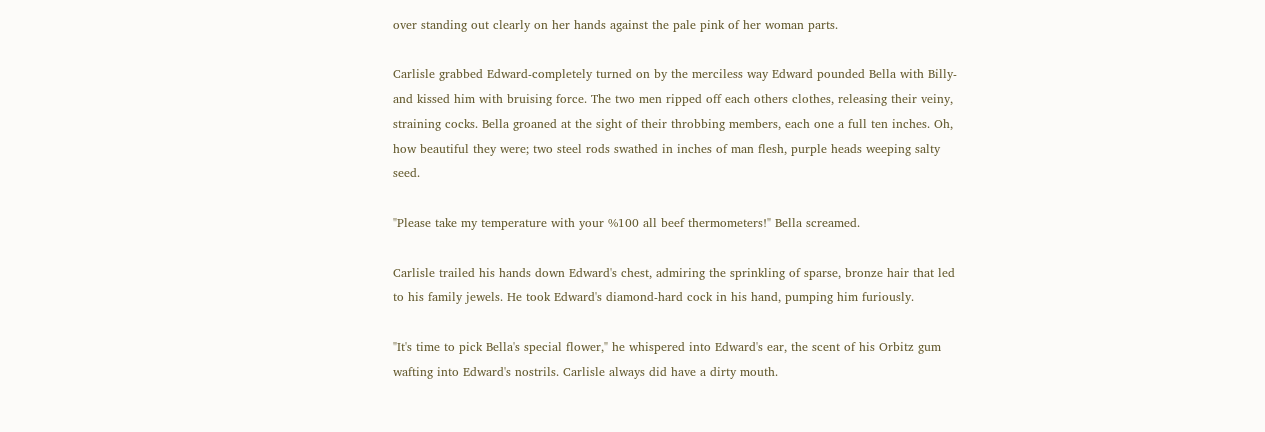over standing out clearly on her hands against the pale pink of her woman parts.

Carlisle grabbed Edward-completely turned on by the merciless way Edward pounded Bella with Billy-and kissed him with bruising force. The two men ripped off each others clothes, releasing their veiny, straining cocks. Bella groaned at the sight of their throbbing members, each one a full ten inches. Oh, how beautiful they were; two steel rods swathed in inches of man flesh, purple heads weeping salty seed.

"Please take my temperature with your %100 all beef thermometers!" Bella screamed.

Carlisle trailed his hands down Edward's chest, admiring the sprinkling of sparse, bronze hair that led to his family jewels. He took Edward's diamond-hard cock in his hand, pumping him furiously.

"It's time to pick Bella's special flower," he whispered into Edward's ear, the scent of his Orbitz gum wafting into Edward's nostrils. Carlisle always did have a dirty mouth.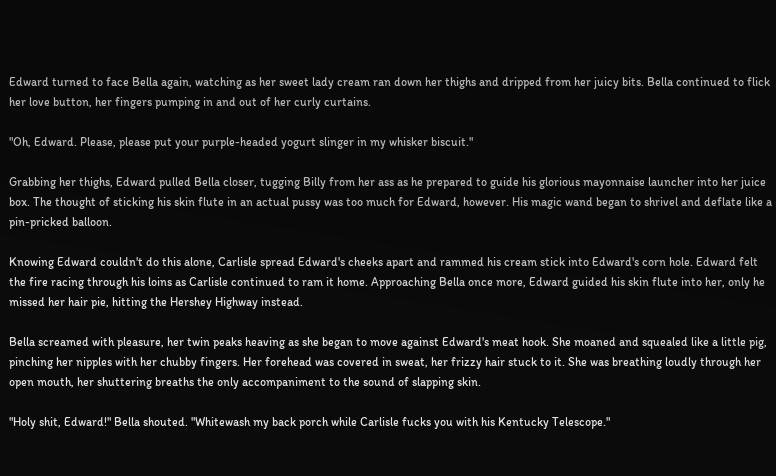Edward turned to face Bella again, watching as her sweet lady cream ran down her thighs and dripped from her juicy bits. Bella continued to flick her love button, her fingers pumping in and out of her curly curtains.

"Oh, Edward. Please, please put your purple-headed yogurt slinger in my whisker biscuit."

Grabbing her thighs, Edward pulled Bella closer, tugging Billy from her ass as he prepared to guide his glorious mayonnaise launcher into her juice box. The thought of sticking his skin flute in an actual pussy was too much for Edward, however. His magic wand began to shrivel and deflate like a pin-pricked balloon.

Knowing Edward couldn't do this alone, Carlisle spread Edward's cheeks apart and rammed his cream stick into Edward's corn hole. Edward felt the fire racing through his loins as Carlisle continued to ram it home. Approaching Bella once more, Edward guided his skin flute into her, only he missed her hair pie, hitting the Hershey Highway instead.

Bella screamed with pleasure, her twin peaks heaving as she began to move against Edward's meat hook. She moaned and squealed like a little pig, pinching her nipples with her chubby fingers. Her forehead was covered in sweat, her frizzy hair stuck to it. She was breathing loudly through her open mouth, her shuttering breaths the only accompaniment to the sound of slapping skin.

"Holy shit, Edward!" Bella shouted. "Whitewash my back porch while Carlisle fucks you with his Kentucky Telescope."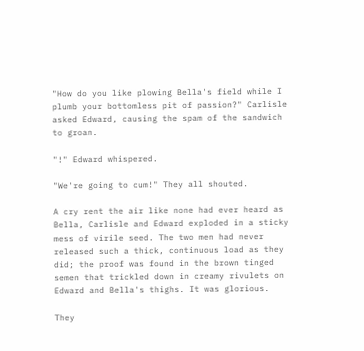"How do you like plowing Bella's field while I plumb your bottomless pit of passion?" Carlisle asked Edward, causing the spam of the sandwich to groan.

"!" Edward whispered.

"We're going to cum!" They all shouted.

A cry rent the air like none had ever heard as Bella, Carlisle and Edward exploded in a sticky mess of virile seed. The two men had never released such a thick, continuous load as they did; the proof was found in the brown tinged semen that trickled down in creamy rivulets on Edward and Bella's thighs. It was glorious.

They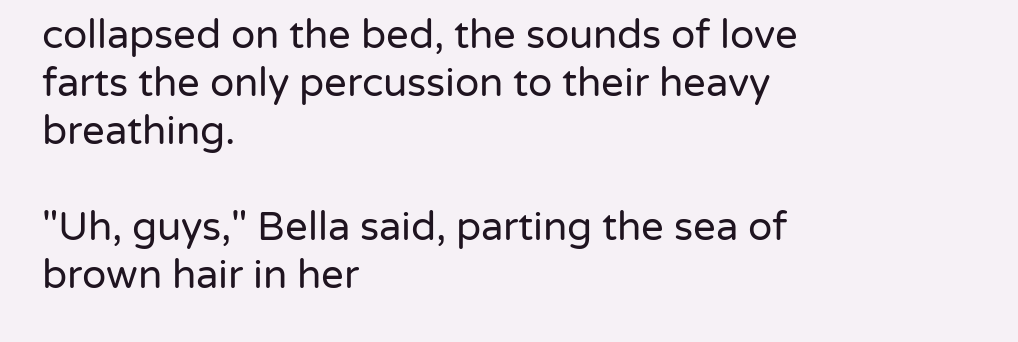collapsed on the bed, the sounds of love farts the only percussion to their heavy breathing.

"Uh, guys," Bella said, parting the sea of brown hair in her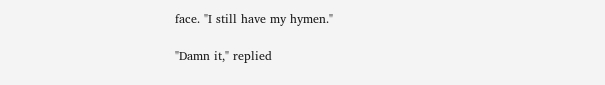face. "I still have my hymen."

"Damn it," replied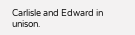Carlisle and Edward in unison.